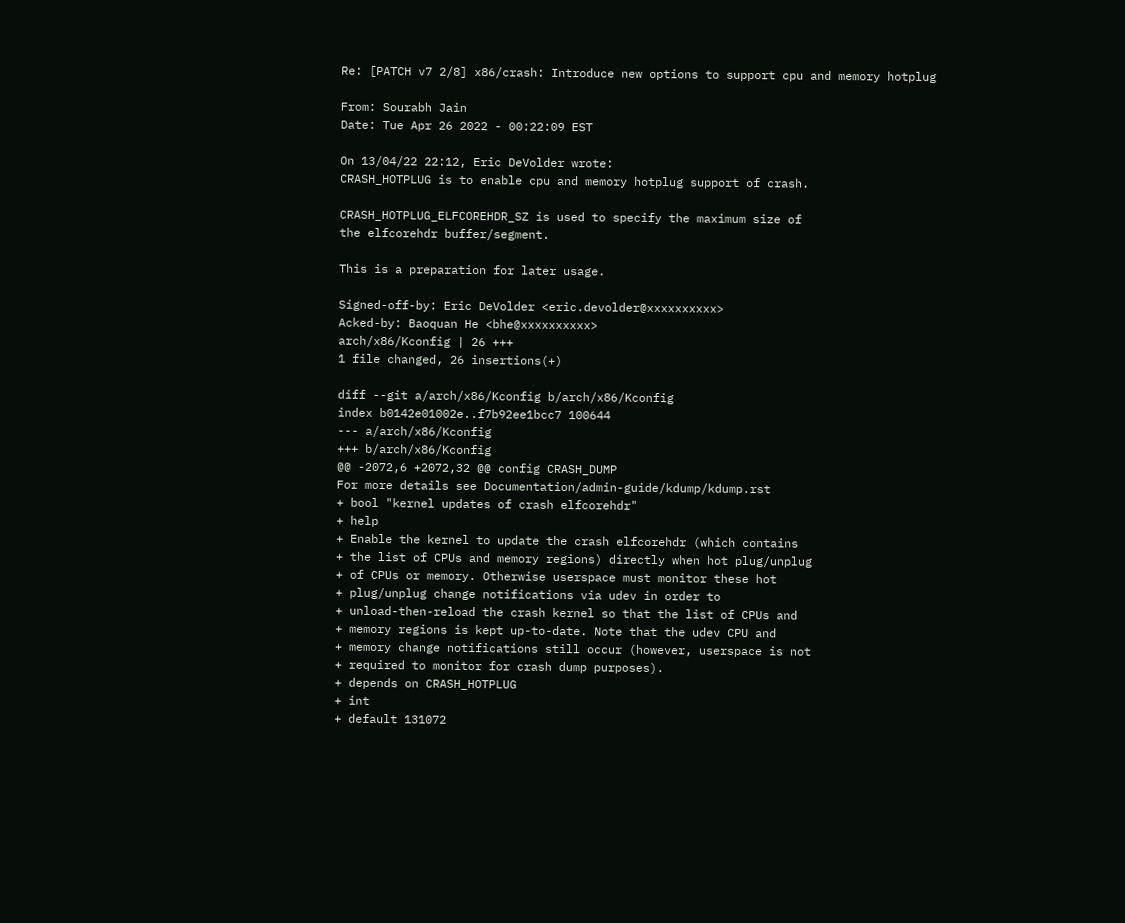Re: [PATCH v7 2/8] x86/crash: Introduce new options to support cpu and memory hotplug

From: Sourabh Jain
Date: Tue Apr 26 2022 - 00:22:09 EST

On 13/04/22 22:12, Eric DeVolder wrote:
CRASH_HOTPLUG is to enable cpu and memory hotplug support of crash.

CRASH_HOTPLUG_ELFCOREHDR_SZ is used to specify the maximum size of
the elfcorehdr buffer/segment.

This is a preparation for later usage.

Signed-off-by: Eric DeVolder <eric.devolder@xxxxxxxxxx>
Acked-by: Baoquan He <bhe@xxxxxxxxxx>
arch/x86/Kconfig | 26 +++
1 file changed, 26 insertions(+)

diff --git a/arch/x86/Kconfig b/arch/x86/Kconfig
index b0142e01002e..f7b92ee1bcc7 100644
--- a/arch/x86/Kconfig
+++ b/arch/x86/Kconfig
@@ -2072,6 +2072,32 @@ config CRASH_DUMP
For more details see Documentation/admin-guide/kdump/kdump.rst
+ bool "kernel updates of crash elfcorehdr"
+ help
+ Enable the kernel to update the crash elfcorehdr (which contains
+ the list of CPUs and memory regions) directly when hot plug/unplug
+ of CPUs or memory. Otherwise userspace must monitor these hot
+ plug/unplug change notifications via udev in order to
+ unload-then-reload the crash kernel so that the list of CPUs and
+ memory regions is kept up-to-date. Note that the udev CPU and
+ memory change notifications still occur (however, userspace is not
+ required to monitor for crash dump purposes).
+ depends on CRASH_HOTPLUG
+ int
+ default 131072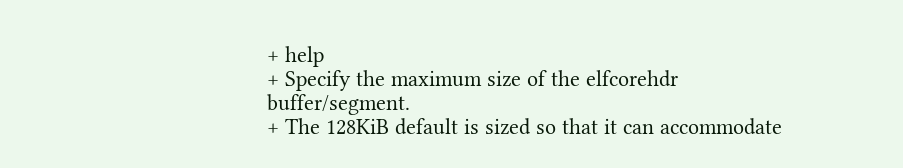+ help
+ Specify the maximum size of the elfcorehdr buffer/segment.
+ The 128KiB default is sized so that it can accommodate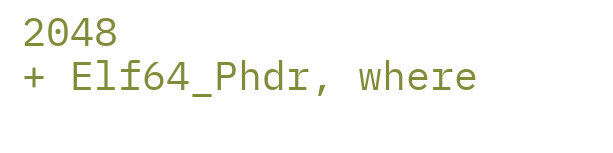2048
+ Elf64_Phdr, where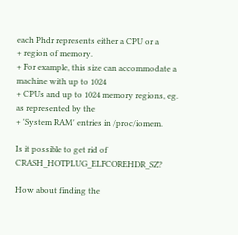each Phdr represents either a CPU or a
+ region of memory.
+ For example, this size can accommodate a machine with up to 1024
+ CPUs and up to 1024 memory regions, eg. as represented by the
+ 'System RAM' entries in /proc/iomem.

Is it possible to get rid of CRASH_HOTPLUG_ELFCOREHDR_SZ?

How about finding the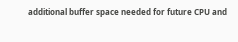additional buffer space needed for future CPU and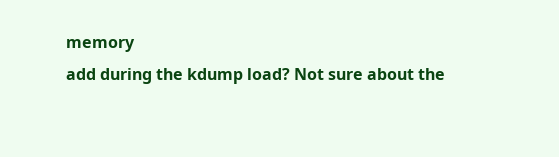memory
add during the kdump load? Not sure about the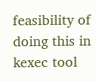feasibility of doing this in
kexec tool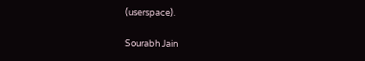(userspace).

Sourabh Jain